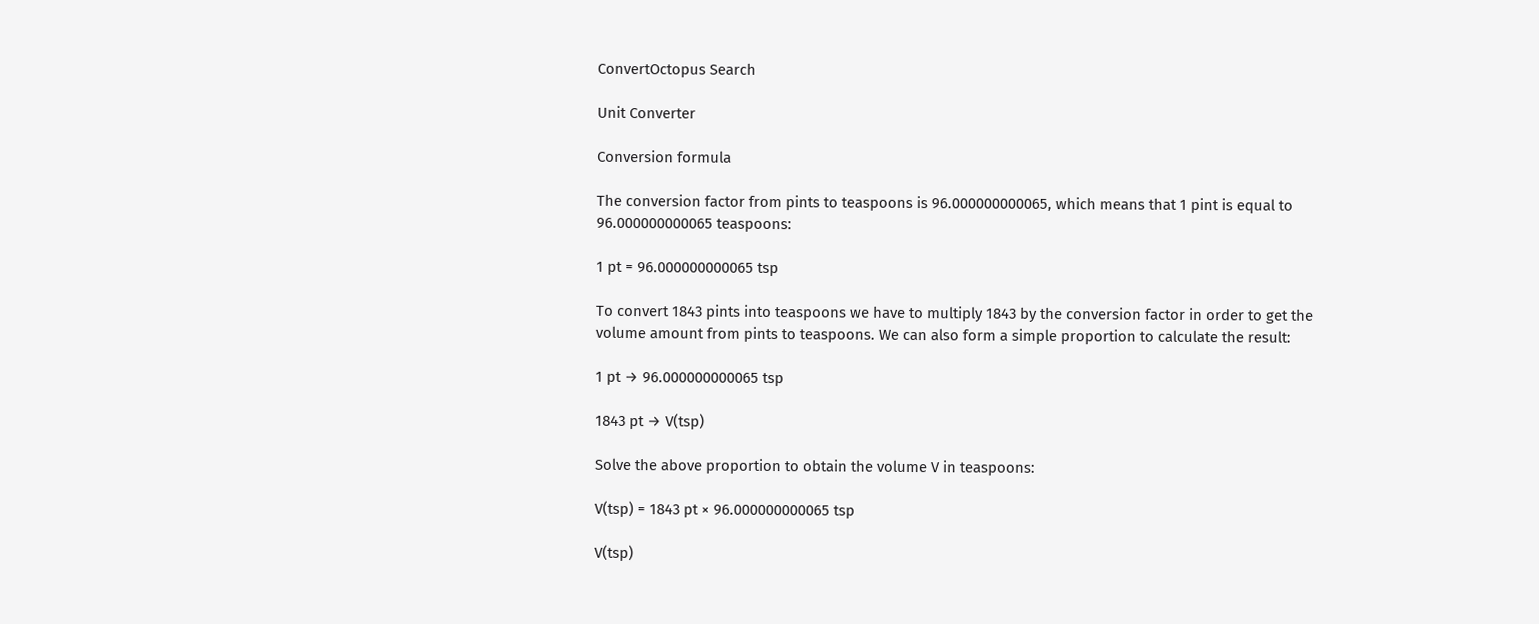ConvertOctopus Search

Unit Converter

Conversion formula

The conversion factor from pints to teaspoons is 96.000000000065, which means that 1 pint is equal to 96.000000000065 teaspoons:

1 pt = 96.000000000065 tsp

To convert 1843 pints into teaspoons we have to multiply 1843 by the conversion factor in order to get the volume amount from pints to teaspoons. We can also form a simple proportion to calculate the result:

1 pt → 96.000000000065 tsp

1843 pt → V(tsp)

Solve the above proportion to obtain the volume V in teaspoons:

V(tsp) = 1843 pt × 96.000000000065 tsp

V(tsp)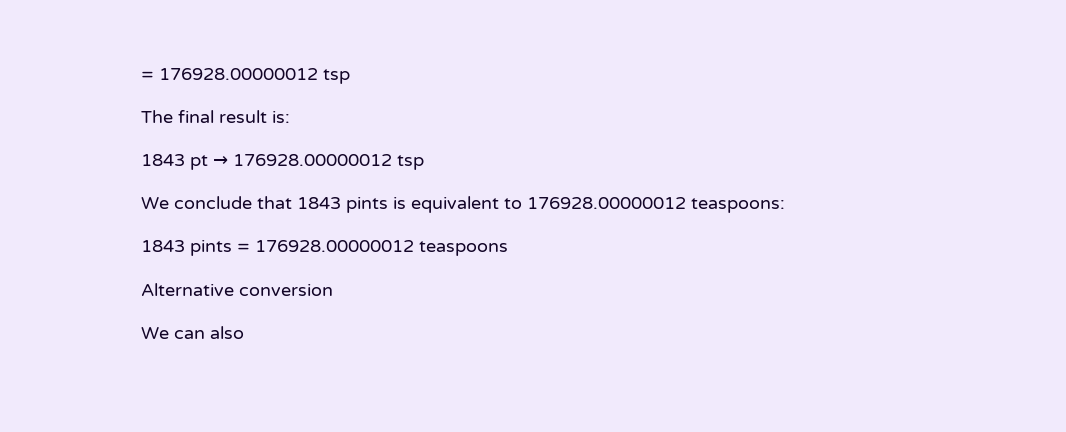= 176928.00000012 tsp

The final result is:

1843 pt → 176928.00000012 tsp

We conclude that 1843 pints is equivalent to 176928.00000012 teaspoons:

1843 pints = 176928.00000012 teaspoons

Alternative conversion

We can also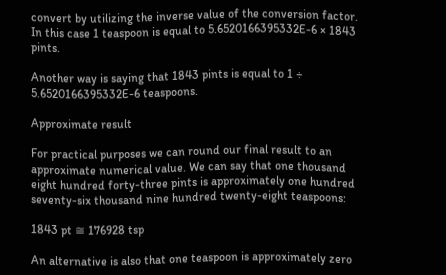convert by utilizing the inverse value of the conversion factor. In this case 1 teaspoon is equal to 5.6520166395332E-6 × 1843 pints.

Another way is saying that 1843 pints is equal to 1 ÷ 5.6520166395332E-6 teaspoons.

Approximate result

For practical purposes we can round our final result to an approximate numerical value. We can say that one thousand eight hundred forty-three pints is approximately one hundred seventy-six thousand nine hundred twenty-eight teaspoons:

1843 pt ≅ 176928 tsp

An alternative is also that one teaspoon is approximately zero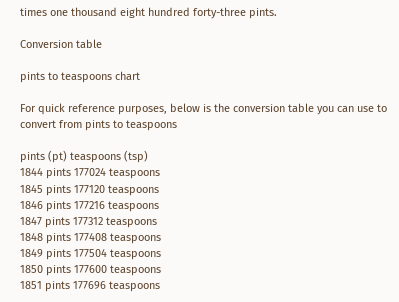times one thousand eight hundred forty-three pints.

Conversion table

pints to teaspoons chart

For quick reference purposes, below is the conversion table you can use to convert from pints to teaspoons

pints (pt) teaspoons (tsp)
1844 pints 177024 teaspoons
1845 pints 177120 teaspoons
1846 pints 177216 teaspoons
1847 pints 177312 teaspoons
1848 pints 177408 teaspoons
1849 pints 177504 teaspoons
1850 pints 177600 teaspoons
1851 pints 177696 teaspoons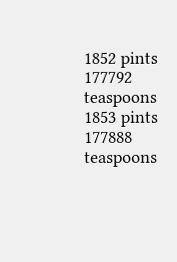1852 pints 177792 teaspoons
1853 pints 177888 teaspoons